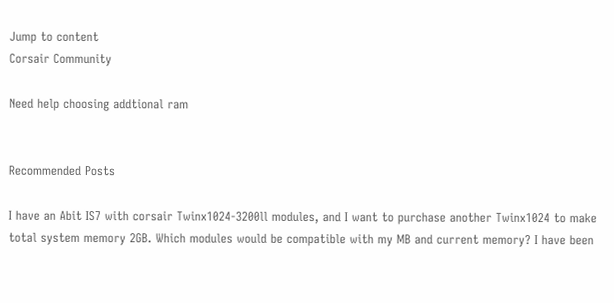Jump to content
Corsair Community

Need help choosing addtional ram


Recommended Posts

I have an Abit IS7 with corsair Twinx1024-3200ll modules, and I want to purchase another Twinx1024 to make total system memory 2GB. Which modules would be compatible with my MB and current memory? I have been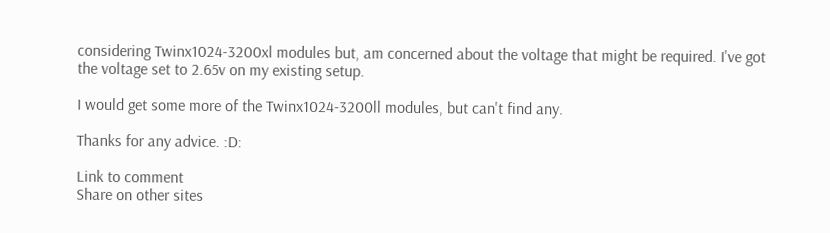considering Twinx1024-3200xl modules but, am concerned about the voltage that might be required. I've got the voltage set to 2.65v on my existing setup.

I would get some more of the Twinx1024-3200ll modules, but can't find any.

Thanks for any advice. :D:

Link to comment
Share on other sites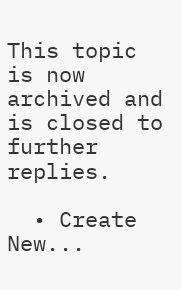This topic is now archived and is closed to further replies.

  • Create New...